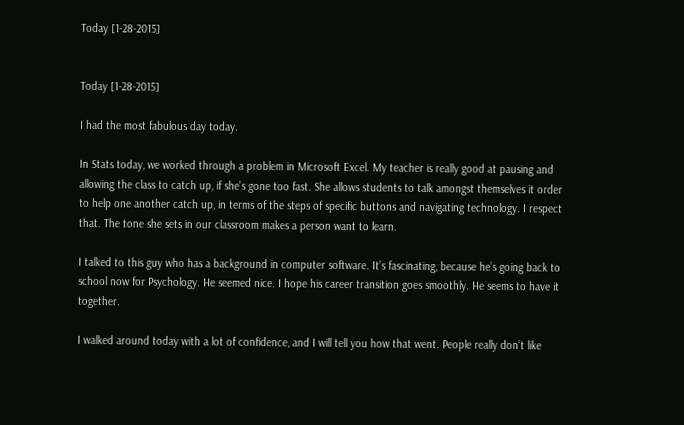Today [1-28-2015]


Today [1-28-2015]

I had the most fabulous day today.

In Stats today, we worked through a problem in Microsoft Excel. My teacher is really good at pausing and allowing the class to catch up, if she’s gone too fast. She allows students to talk amongst themselves it order to help one another catch up, in terms of the steps of specific buttons and navigating technology. I respect that. The tone she sets in our classroom makes a person want to learn.

I talked to this guy who has a background in computer software. It’s fascinating, because he’s going back to school now for Psychology. He seemed nice. I hope his career transition goes smoothly. He seems to have it together.

I walked around today with a lot of confidence, and I will tell you how that went. People really don’t like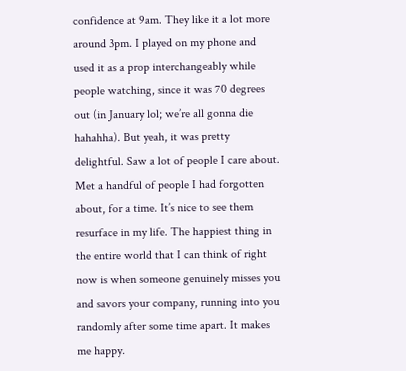confidence at 9am. They like it a lot more around 3pm. I played on my phone and used it as a prop interchangeably while people watching, since it was 70 degrees out (in January lol; we’re all gonna die hahahha). But yeah, it was pretty delightful. Saw a lot of people I care about. Met a handful of people I had forgotten about, for a time. It’s nice to see them resurface in my life. The happiest thing in the entire world that I can think of right now is when someone genuinely misses you and savors your company, running into you randomly after some time apart. It makes me happy.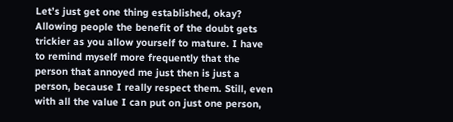Let’s just get one thing established, okay? Allowing people the benefit of the doubt gets trickier as you allow yourself to mature. I have to remind myself more frequently that the person that annoyed me just then is just a person, because I really respect them. Still, even with all the value I can put on just one person,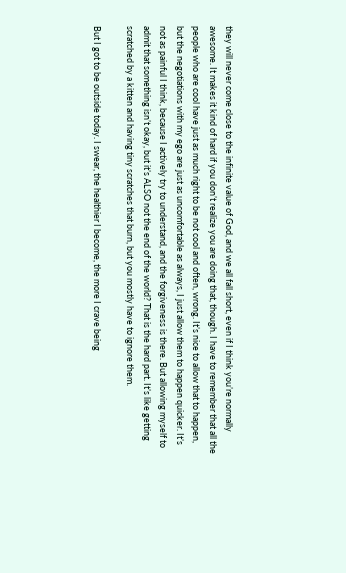they will never come close to the infinite value of God, and we all fall short, even if I think you’re normally awesome. It makes it kind of hard if you don’t realize you are doing that, though. I have to remember that all the people who are cool have just as much right to be not cool and often, wrong. It’s nice to allow that to happen, but the negotiations with my ego are just as uncomfortable as always, I just allow them to happen quicker. It’s not as painful I think, because I actively try to understand, and the forgiveness is there. But allowing myself to admit that something isn’t okay, but it’s ALSO not the end of the world? That is the hard part. It’s like getting scratched by a kitten and having tiny scratches that burn, but you mostly have to ignore them.

But I got to be outside today. I swear, the healthier I become, the more I crave being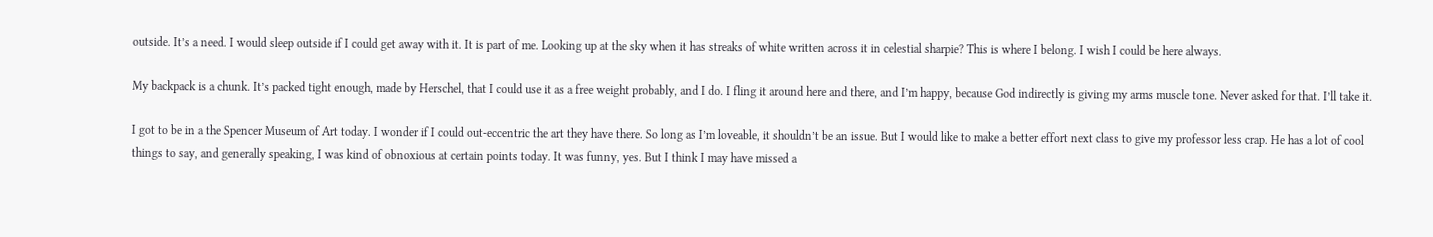outside. It’s a need. I would sleep outside if I could get away with it. It is part of me. Looking up at the sky when it has streaks of white written across it in celestial sharpie? This is where I belong. I wish I could be here always.

My backpack is a chunk. It’s packed tight enough, made by Herschel, that I could use it as a free weight probably, and I do. I fling it around here and there, and I’m happy, because God indirectly is giving my arms muscle tone. Never asked for that. I’ll take it.

I got to be in a the Spencer Museum of Art today. I wonder if I could out-eccentric the art they have there. So long as I’m loveable, it shouldn’t be an issue. But I would like to make a better effort next class to give my professor less crap. He has a lot of cool things to say, and generally speaking, I was kind of obnoxious at certain points today. It was funny, yes. But I think I may have missed a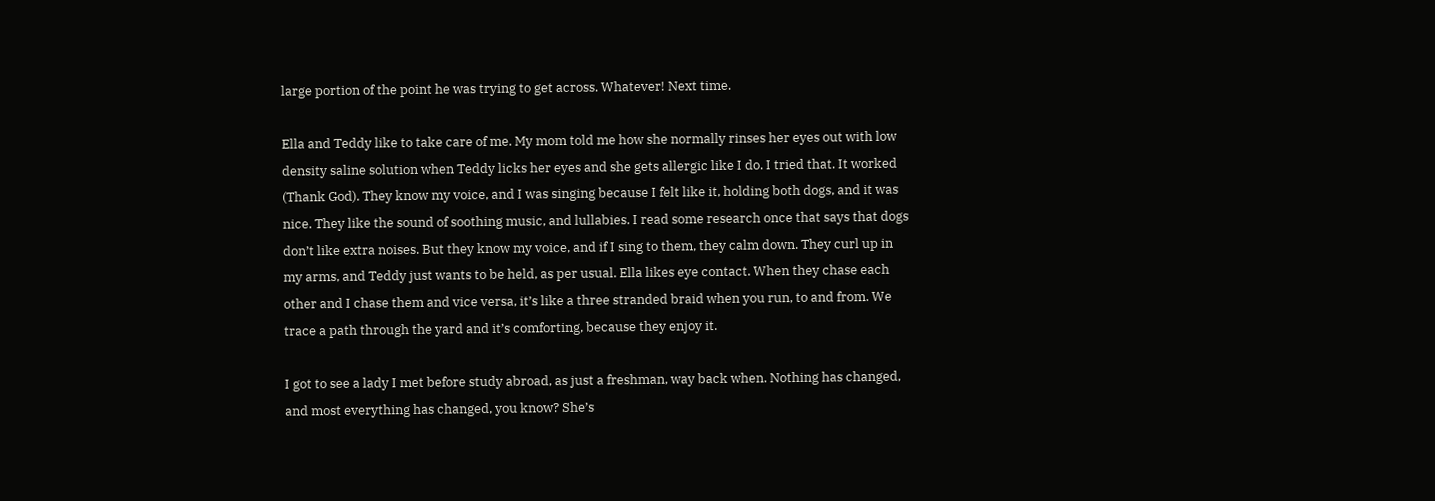large portion of the point he was trying to get across. Whatever! Next time.

Ella and Teddy like to take care of me. My mom told me how she normally rinses her eyes out with low density saline solution when Teddy licks her eyes and she gets allergic like I do. I tried that. It worked (Thank God). They know my voice, and I was singing because I felt like it, holding both dogs, and it was nice. They like the sound of soothing music, and lullabies. I read some research once that says that dogs don’t like extra noises. But they know my voice, and if I sing to them, they calm down. They curl up in my arms, and Teddy just wants to be held, as per usual. Ella likes eye contact. When they chase each other and I chase them and vice versa, it’s like a three stranded braid when you run, to and from. We trace a path through the yard and it’s comforting, because they enjoy it.

I got to see a lady I met before study abroad, as just a freshman, way back when. Nothing has changed, and most everything has changed, you know? She’s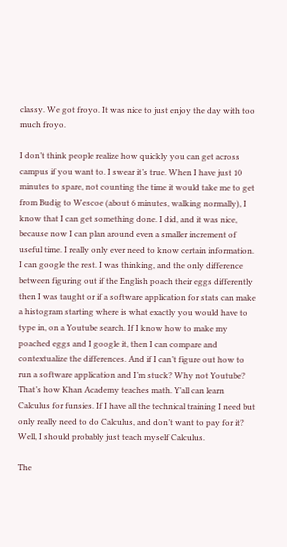classy. We got froyo. It was nice to just enjoy the day with too much froyo.

I don’t think people realize how quickly you can get across campus if you want to. I swear it’s true. When I have just 10 minutes to spare, not counting the time it would take me to get from Budig to Wescoe (about 6 minutes, walking normally), I know that I can get something done. I did, and it was nice, because now I can plan around even a smaller increment of useful time. I really only ever need to know certain information. I can google the rest. I was thinking, and the only difference between figuring out if the English poach their eggs differently then I was taught or if a software application for stats can make a histogram starting where is what exactly you would have to type in, on a Youtube search. If I know how to make my poached eggs and I google it, then I can compare and contextualize the differences. And if I can’t figure out how to run a software application and I’m stuck? Why not Youtube? That’s how Khan Academy teaches math. Y’all can learn Calculus for funsies. If I have all the technical training I need but only really need to do Calculus, and don’t want to pay for it? Well, I should probably just teach myself Calculus.

The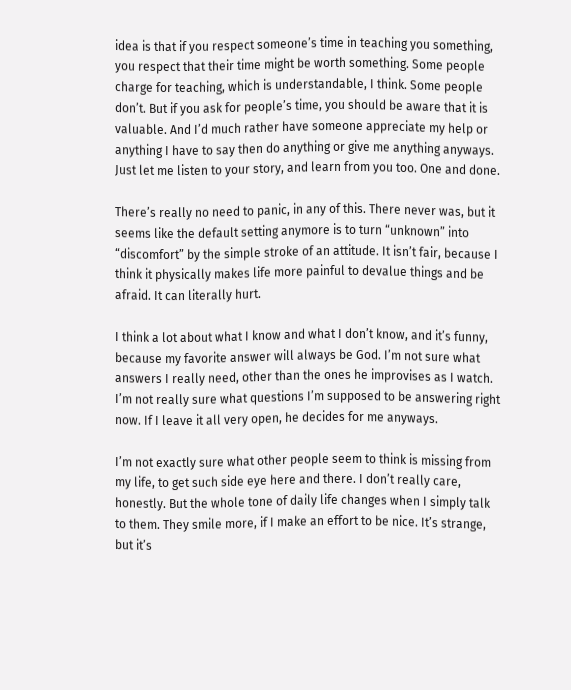idea is that if you respect someone’s time in teaching you something, you respect that their time might be worth something. Some people charge for teaching, which is understandable, I think. Some people don’t. But if you ask for people’s time, you should be aware that it is valuable. And I’d much rather have someone appreciate my help or anything I have to say then do anything or give me anything anyways. Just let me listen to your story, and learn from you too. One and done.

There’s really no need to panic, in any of this. There never was, but it seems like the default setting anymore is to turn “unknown” into “discomfort” by the simple stroke of an attitude. It isn’t fair, because I think it physically makes life more painful to devalue things and be afraid. It can literally hurt.

I think a lot about what I know and what I don’t know, and it’s funny, because my favorite answer will always be God. I’m not sure what answers I really need, other than the ones he improvises as I watch. I’m not really sure what questions I’m supposed to be answering right now. If I leave it all very open, he decides for me anyways.

I’m not exactly sure what other people seem to think is missing from my life, to get such side eye here and there. I don’t really care, honestly. But the whole tone of daily life changes when I simply talk to them. They smile more, if I make an effort to be nice. It’s strange, but it’s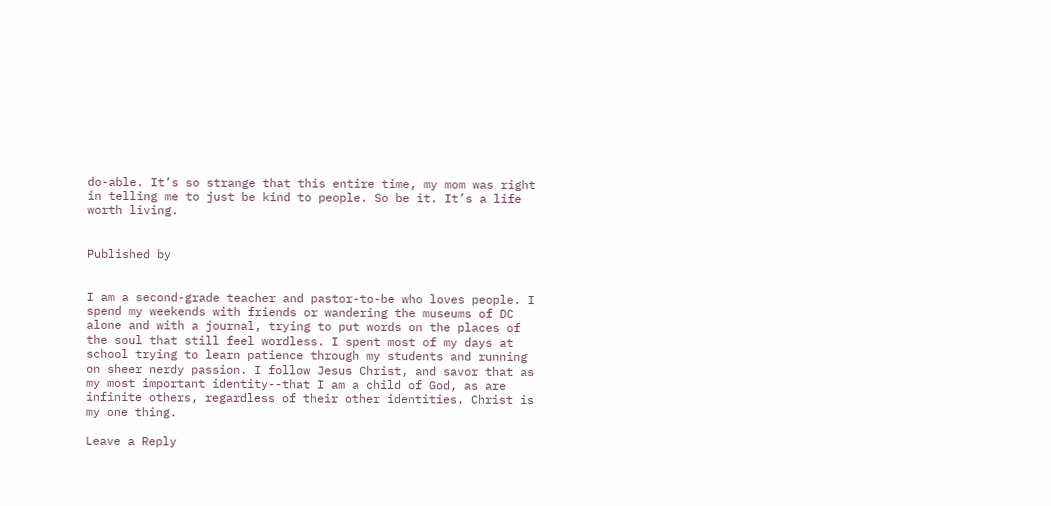do-able. It’s so strange that this entire time, my mom was right in telling me to just be kind to people. So be it. It’s a life worth living.


Published by


I am a second-grade teacher and pastor-to-be who loves people. I spend my weekends with friends or wandering the museums of DC alone and with a journal, trying to put words on the places of the soul that still feel wordless. I spent most of my days at school trying to learn patience through my students and running on sheer nerdy passion. I follow Jesus Christ, and savor that as my most important identity--that I am a child of God, as are infinite others, regardless of their other identities. Christ is my one thing.

Leave a Reply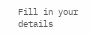Fill in your details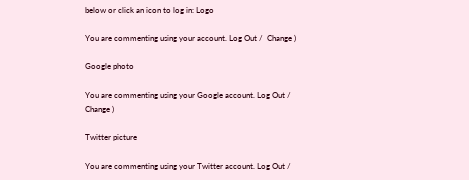below or click an icon to log in: Logo

You are commenting using your account. Log Out /  Change )

Google photo

You are commenting using your Google account. Log Out /  Change )

Twitter picture

You are commenting using your Twitter account. Log Out /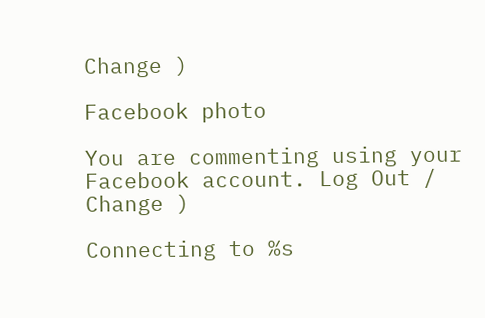Change )

Facebook photo

You are commenting using your Facebook account. Log Out /  Change )

Connecting to %s